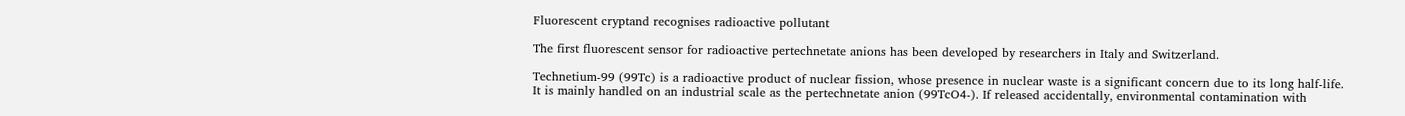Fluorescent cryptand recognises radioactive pollutant

The first fluorescent sensor for radioactive pertechnetate anions has been developed by researchers in Italy and Switzerland.

Technetium-99 (99Tc) is a radioactive product of nuclear fission, whose presence in nuclear waste is a significant concern due to its long half-life. It is mainly handled on an industrial scale as the pertechnetate anion (99TcO4-). If released accidentally, environmental contamination with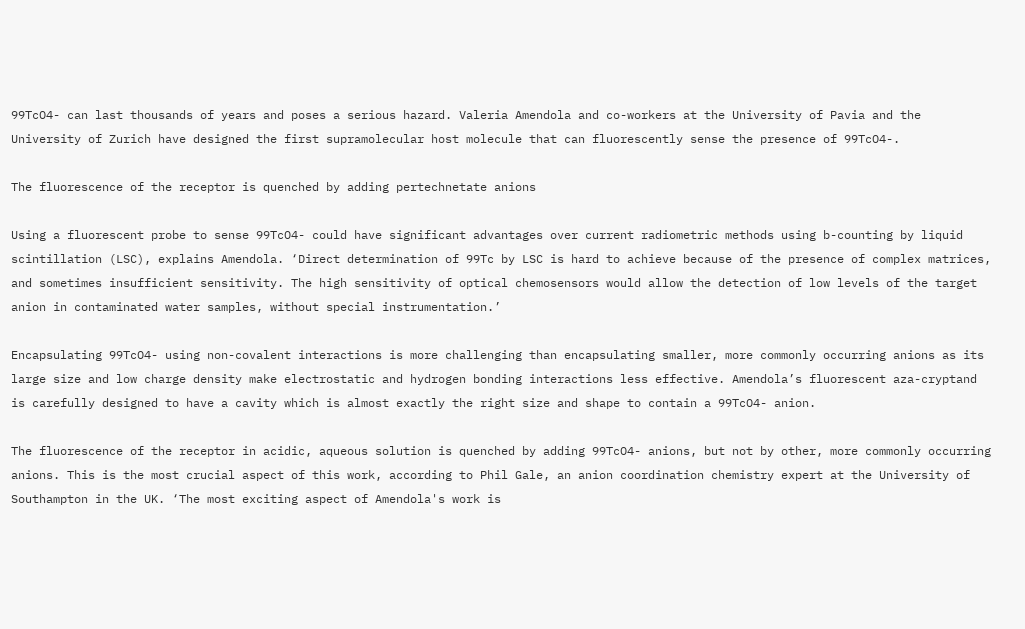99TcO4- can last thousands of years and poses a serious hazard. Valeria Amendola and co-workers at the University of Pavia and the University of Zurich have designed the first supramolecular host molecule that can fluorescently sense the presence of 99TcO4-.

The fluorescence of the receptor is quenched by adding pertechnetate anions

Using a fluorescent probe to sense 99TcO4- could have significant advantages over current radiometric methods using b-counting by liquid scintillation (LSC), explains Amendola. ‘Direct determination of 99Tc by LSC is hard to achieve because of the presence of complex matrices, and sometimes insufficient sensitivity. The high sensitivity of optical chemosensors would allow the detection of low levels of the target anion in contaminated water samples, without special instrumentation.’

Encapsulating 99TcO4- using non-covalent interactions is more challenging than encapsulating smaller, more commonly occurring anions as its large size and low charge density make electrostatic and hydrogen bonding interactions less effective. Amendola’s fluorescent aza-cryptand is carefully designed to have a cavity which is almost exactly the right size and shape to contain a 99TcO4- anion.

The fluorescence of the receptor in acidic, aqueous solution is quenched by adding 99TcO4- anions, but not by other, more commonly occurring anions. This is the most crucial aspect of this work, according to Phil Gale, an anion coordination chemistry expert at the University of Southampton in the UK. ‘The most exciting aspect of Amendola's work is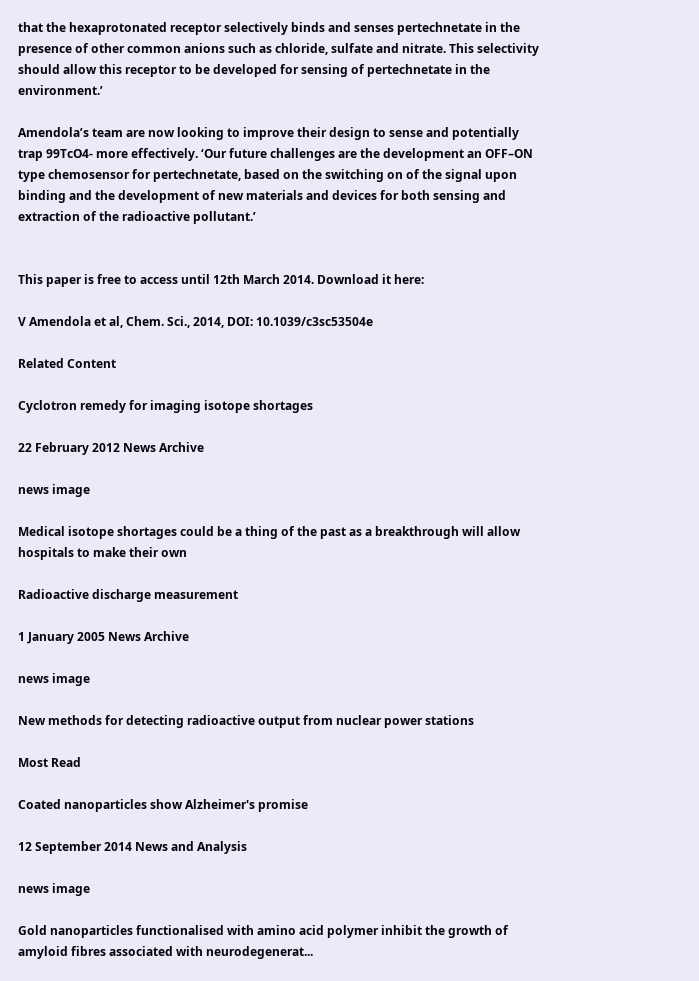that the hexaprotonated receptor selectively binds and senses pertechnetate in the presence of other common anions such as chloride, sulfate and nitrate. This selectivity should allow this receptor to be developed for sensing of pertechnetate in the environment.’

Amendola’s team are now looking to improve their design to sense and potentially trap 99TcO4- more effectively. ‘Our future challenges are the development an OFF–ON type chemosensor for pertechnetate, based on the switching on of the signal upon binding and the development of new materials and devices for both sensing and extraction of the radioactive pollutant.’


This paper is free to access until 12th March 2014. Download it here:

V Amendola et al, Chem. Sci., 2014, DOI: 10.1039/c3sc53504e

Related Content

Cyclotron remedy for imaging isotope shortages

22 February 2012 News Archive

news image

Medical isotope shortages could be a thing of the past as a breakthrough will allow hospitals to make their own

Radioactive discharge measurement

1 January 2005 News Archive

news image

New methods for detecting radioactive output from nuclear power stations

Most Read

Coated nanoparticles show Alzheimer's promise

12 September 2014 News and Analysis

news image

Gold nanoparticles functionalised with amino acid polymer inhibit the growth of amyloid fibres associated with neurodegenerat...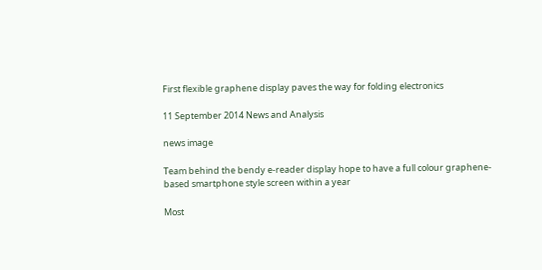First flexible graphene display paves the way for folding electronics

11 September 2014 News and Analysis

news image

Team behind the bendy e-reader display hope to have a full colour graphene-based smartphone style screen within a year

Most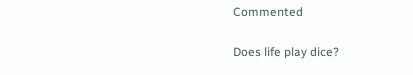Commented

Does life play dice?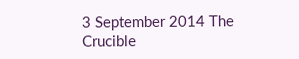3 September 2014 The Crucible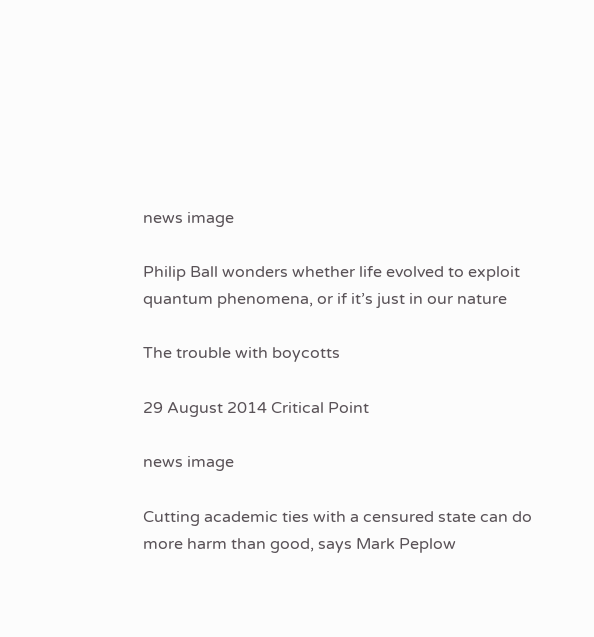news image

Philip Ball wonders whether life evolved to exploit quantum phenomena, or if it’s just in our nature

The trouble with boycotts

29 August 2014 Critical Point

news image

Cutting academic ties with a censured state can do more harm than good, says Mark Peplow